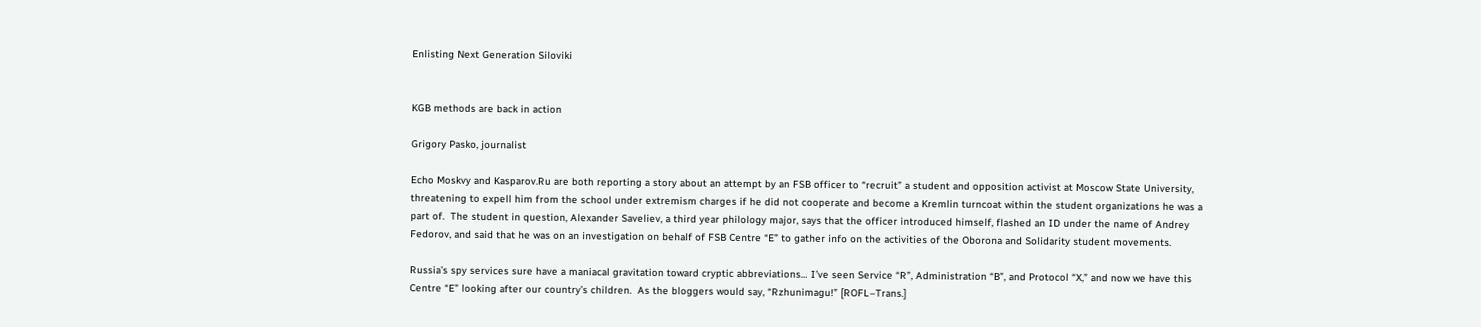Enlisting Next Generation Siloviki


KGB methods are back in action

Grigory Pasko, journalist

Echo Moskvy and Kasparov.Ru are both reporting a story about an attempt by an FSB officer to “recruit” a student and opposition activist at Moscow State University, threatening to expell him from the school under extremism charges if he did not cooperate and become a Kremlin turncoat within the student organizations he was a part of.  The student in question, Alexander Saveliev, a third year philology major, says that the officer introduced himself, flashed an ID under the name of Andrey Fedorov, and said that he was on an investigation on behalf of FSB Centre “E” to gather info on the activities of the Oborona and Solidarity student movements.

Russia’s spy services sure have a maniacal gravitation toward cryptic abbreviations… I’ve seen Service “R”, Administration “B”, and Protocol “X,” and now we have this Centre “E” looking after our country’s children.  As the bloggers would say, “Rzhunimagu!” [ROFL–Trans.]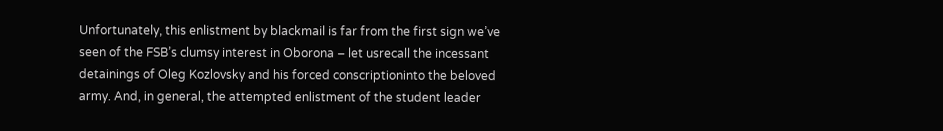Unfortunately, this enlistment by blackmail is far from the first sign we’ve seen of the FSB’s clumsy interest in Oborona – let usrecall the incessant detainings of Oleg Kozlovsky and his forced conscriptioninto the beloved army. And, in general, the attempted enlistment of the student leader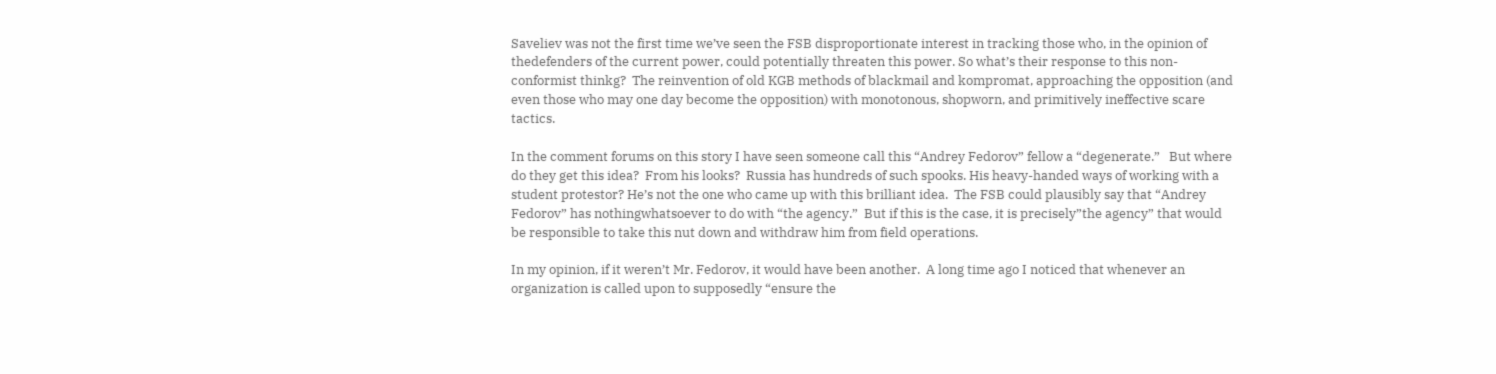Saveliev was not the first time we’ve seen the FSB disproportionate interest in tracking those who, in the opinion of thedefenders of the current power, could potentially threaten this power. So what’s their response to this non-conformist thinkg?  The reinvention of old KGB methods of blackmail and kompromat, approaching the opposition (and even those who may one day become the opposition) with monotonous, shopworn, and primitively ineffective scare tactics.

In the comment forums on this story I have seen someone call this “Andrey Fedorov” fellow a “degenerate.”   But where do they get this idea?  From his looks?  Russia has hundreds of such spooks. His heavy-handed ways of working with a student protestor? He’s not the one who came up with this brilliant idea.  The FSB could plausibly say that “Andrey Fedorov” has nothingwhatsoever to do with “the agency.”  But if this is the case, it is precisely”the agency” that would be responsible to take this nut down and withdraw him from field operations.

In my opinion, if it weren’t Mr. Fedorov, it would have been another.  A long time ago I noticed that whenever an organization is called upon to supposedly “ensure the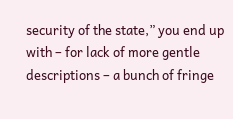security of the state,” you end up with – for lack of more gentle descriptions – a bunch of fringe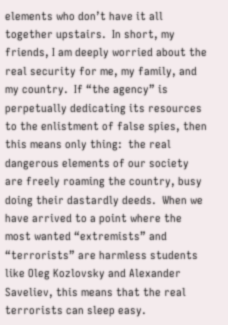elements who don’t have it all together upstairs.  In short, my friends, I am deeply worried about the real security for me, my family, and my country.  If “the agency” is perpetually dedicating its resources to the enlistment of false spies, then this means only thing:  the real dangerous elements of our society are freely roaming the country, busy doing their dastardly deeds.  When we have arrived to a point where the most wanted “extremists” and “terrorists” are harmless students like Oleg Kozlovsky and Alexander Saveliev, this means that the real terrorists can sleep easy.